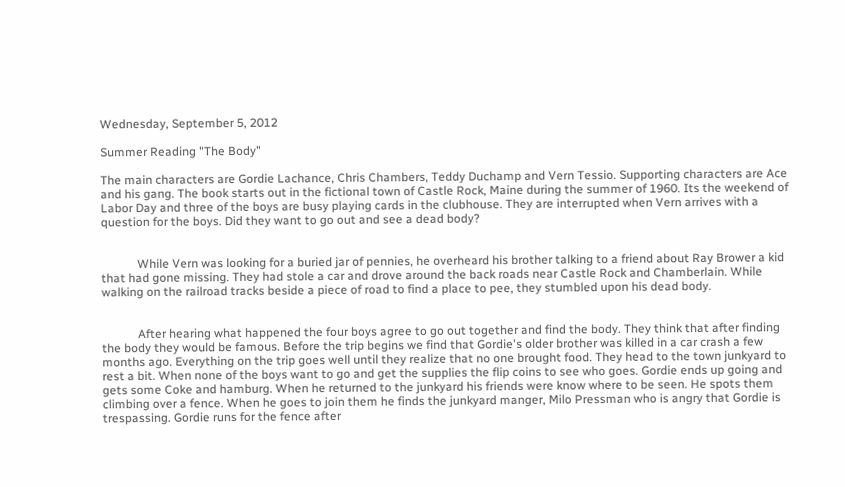Wednesday, September 5, 2012

Summer Reading "The Body"

The main characters are Gordie Lachance, Chris Chambers, Teddy Duchamp and Vern Tessio. Supporting characters are Ace and his gang. The book starts out in the fictional town of Castle Rock, Maine during the summer of 1960. Its the weekend of  Labor Day and three of the boys are busy playing cards in the clubhouse. They are interrupted when Vern arrives with a question for the boys. Did they want to go out and see a dead body?


            While Vern was looking for a buried jar of pennies, he overheard his brother talking to a friend about Ray Brower a kid that had gone missing. They had stole a car and drove around the back roads near Castle Rock and Chamberlain. While walking on the railroad tracks beside a piece of road to find a place to pee, they stumbled upon his dead body.


            After hearing what happened the four boys agree to go out together and find the body. They think that after finding the body they would be famous. Before the trip begins we find that Gordie's older brother was killed in a car crash a few months ago. Everything on the trip goes well until they realize that no one brought food. They head to the town junkyard to rest a bit. When none of the boys want to go and get the supplies the flip coins to see who goes. Gordie ends up going and gets some Coke and hamburg. When he returned to the junkyard his friends were know where to be seen. He spots them climbing over a fence. When he goes to join them he finds the junkyard manger, Milo Pressman who is angry that Gordie is trespassing. Gordie runs for the fence after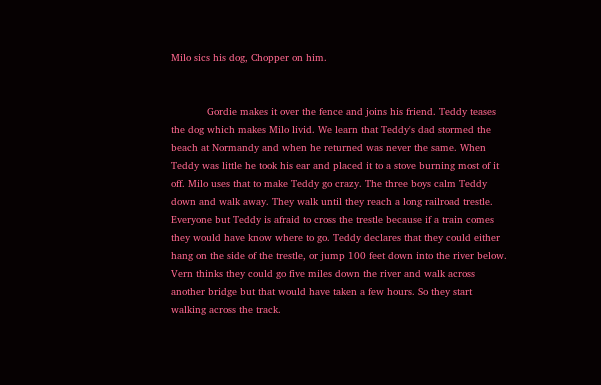Milo sics his dog, Chopper on him.


            Gordie makes it over the fence and joins his friend. Teddy teases the dog which makes Milo livid. We learn that Teddy's dad stormed the beach at Normandy and when he returned was never the same. When Teddy was little he took his ear and placed it to a stove burning most of it off. Milo uses that to make Teddy go crazy. The three boys calm Teddy down and walk away. They walk until they reach a long railroad trestle. Everyone but Teddy is afraid to cross the trestle because if a train comes they would have know where to go. Teddy declares that they could either hang on the side of the trestle, or jump 100 feet down into the river below.  Vern thinks they could go five miles down the river and walk across another bridge but that would have taken a few hours. So they start walking across the track.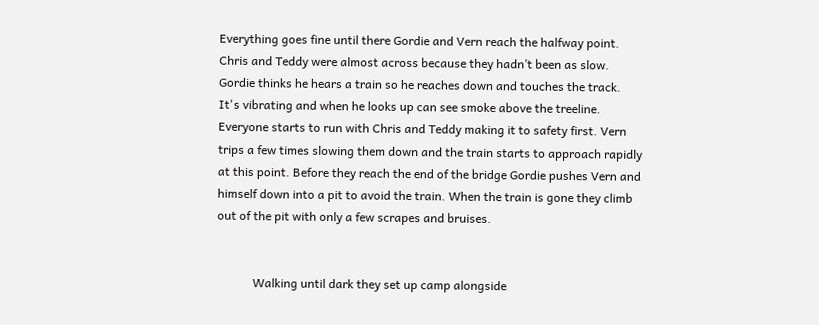Everything goes fine until there Gordie and Vern reach the halfway point. Chris and Teddy were almost across because they hadn’t been as slow. Gordie thinks he hears a train so he reaches down and touches the track. It's vibrating and when he looks up can see smoke above the treeline. Everyone starts to run with Chris and Teddy making it to safety first. Vern trips a few times slowing them down and the train starts to approach rapidly at this point. Before they reach the end of the bridge Gordie pushes Vern and himself down into a pit to avoid the train. When the train is gone they climb out of the pit with only a few scrapes and bruises.


            Walking until dark they set up camp alongside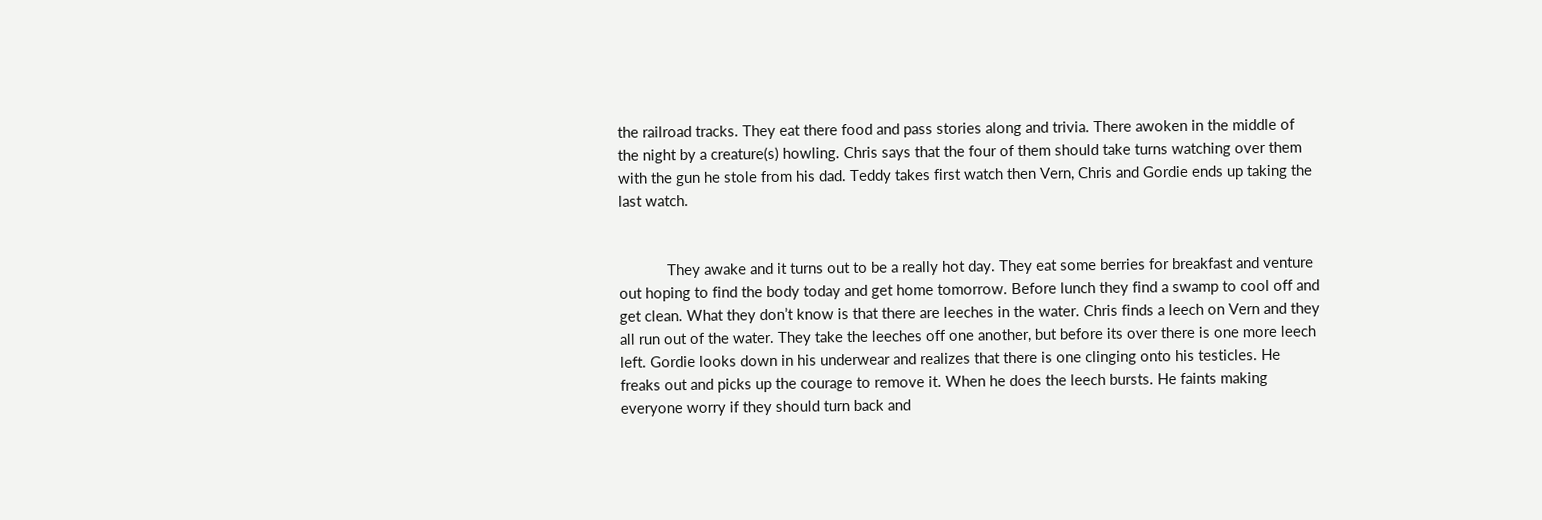the railroad tracks. They eat there food and pass stories along and trivia. There awoken in the middle of the night by a creature(s) howling. Chris says that the four of them should take turns watching over them with the gun he stole from his dad. Teddy takes first watch then Vern, Chris and Gordie ends up taking the last watch.


            They awake and it turns out to be a really hot day. They eat some berries for breakfast and venture out hoping to find the body today and get home tomorrow. Before lunch they find a swamp to cool off and get clean. What they don’t know is that there are leeches in the water. Chris finds a leech on Vern and they all run out of the water. They take the leeches off one another, but before its over there is one more leech left. Gordie looks down in his underwear and realizes that there is one clinging onto his testicles. He freaks out and picks up the courage to remove it. When he does the leech bursts. He faints making everyone worry if they should turn back and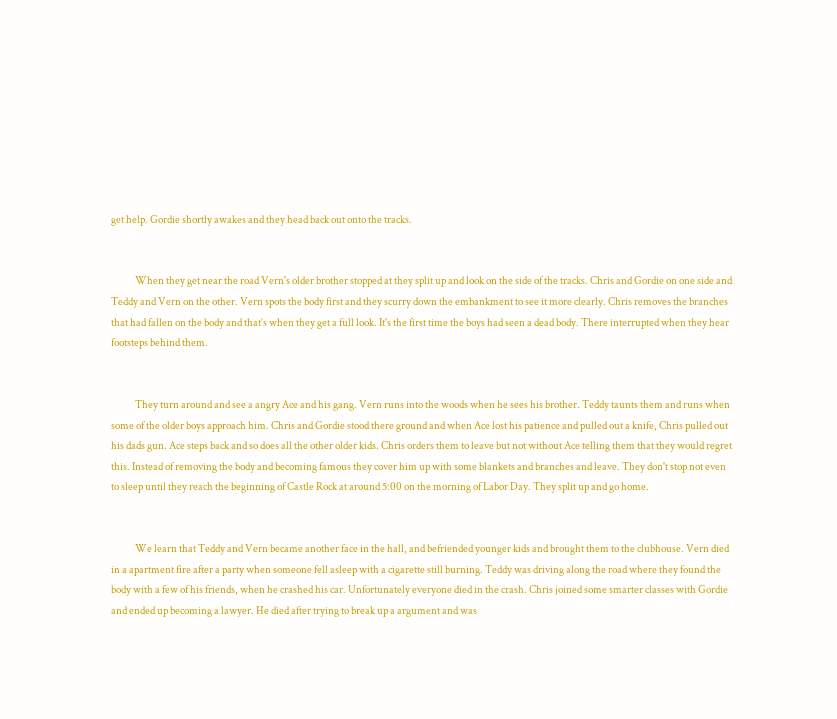get help. Gordie shortly awakes and they head back out onto the tracks.


            When they get near the road Vern's older brother stopped at they split up and look on the side of the tracks. Chris and Gordie on one side and Teddy and Vern on the other. Vern spots the body first and they scurry down the embankment to see it more clearly. Chris removes the branches that had fallen on the body and that’s when they get a full look. It's the first time the boys had seen a dead body. There interrupted when they hear footsteps behind them.


            They turn around and see a angry Ace and his gang. Vern runs into the woods when he sees his brother. Teddy taunts them and runs when some of the older boys approach him. Chris and Gordie stood there ground and when Ace lost his patience and pulled out a knife, Chris pulled out his dads gun. Ace steps back and so does all the other older kids. Chris orders them to leave but not without Ace telling them that they would regret this. Instead of removing the body and becoming famous they cover him up with some blankets and branches and leave. They don't stop not even to sleep until they reach the beginning of Castle Rock at around 5:00 on the morning of Labor Day. They split up and go home.


            We learn that Teddy and Vern became another face in the hall, and befriended younger kids and brought them to the clubhouse. Vern died in a apartment fire after a party when someone fell asleep with a cigarette still burning. Teddy was driving along the road where they found the body with a few of his friends, when he crashed his car. Unfortunately everyone died in the crash. Chris joined some smarter classes with Gordie and ended up becoming a lawyer. He died after trying to break up a argument and was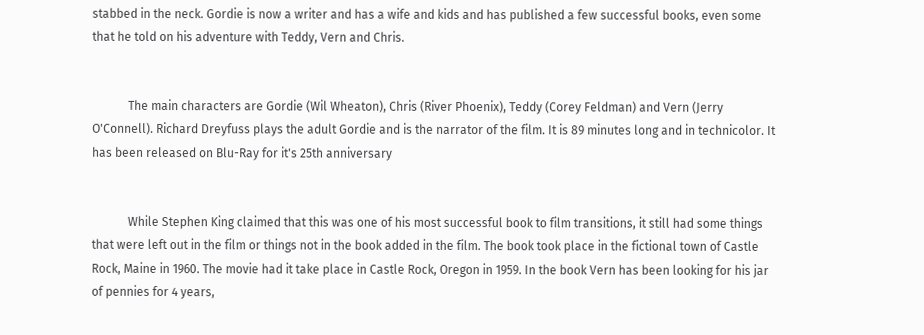stabbed in the neck. Gordie is now a writer and has a wife and kids and has published a few successful books, even some that he told on his adventure with Teddy, Vern and Chris.


            The main characters are Gordie (Wil Wheaton), Chris (River Phoenix), Teddy (Corey Feldman) and Vern (Jerry O'Connell). Richard Dreyfuss plays the adult Gordie and is the narrator of the film. It is 89 minutes long and in technicolor. It has been released on Blu-Ray for it's 25th anniversary


            While Stephen King claimed that this was one of his most successful book to film transitions, it still had some things that were left out in the film or things not in the book added in the film. The book took place in the fictional town of Castle Rock, Maine in 1960. The movie had it take place in Castle Rock, Oregon in 1959. In the book Vern has been looking for his jar of pennies for 4 years,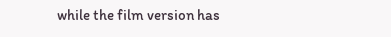while the film version has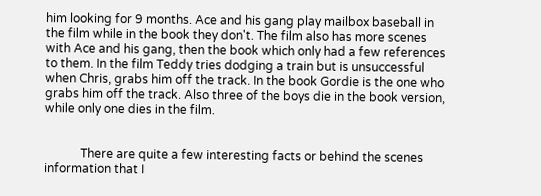him looking for 9 months. Ace and his gang play mailbox baseball in the film while in the book they don't. The film also has more scenes with Ace and his gang, then the book which only had a few references to them. In the film Teddy tries dodging a train but is unsuccessful when Chris, grabs him off the track. In the book Gordie is the one who grabs him off the track. Also three of the boys die in the book version, while only one dies in the film.


            There are quite a few interesting facts or behind the scenes information that I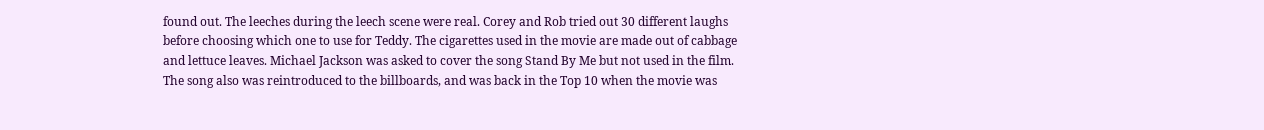found out. The leeches during the leech scene were real. Corey and Rob tried out 30 different laughs before choosing which one to use for Teddy. The cigarettes used in the movie are made out of cabbage and lettuce leaves. Michael Jackson was asked to cover the song Stand By Me but not used in the film. The song also was reintroduced to the billboards, and was back in the Top 10 when the movie was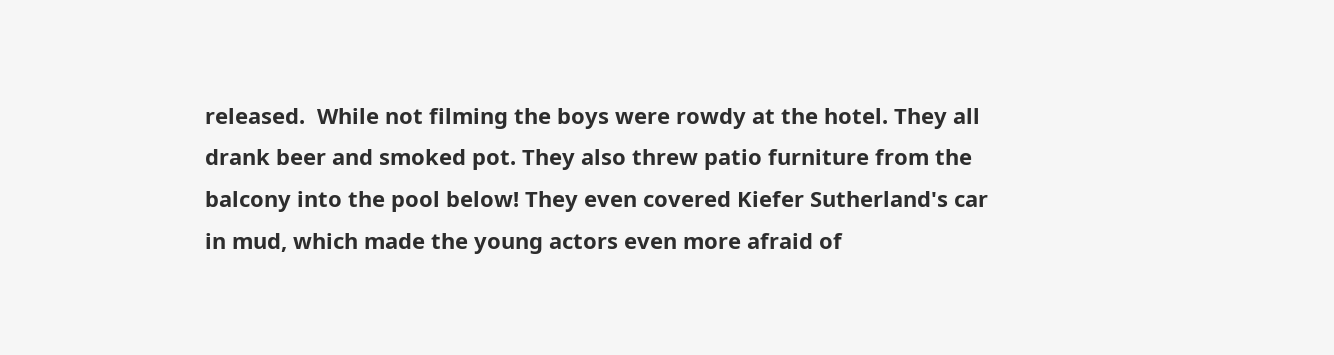released.  While not filming the boys were rowdy at the hotel. They all drank beer and smoked pot. They also threw patio furniture from the balcony into the pool below! They even covered Kiefer Sutherland's car in mud, which made the young actors even more afraid of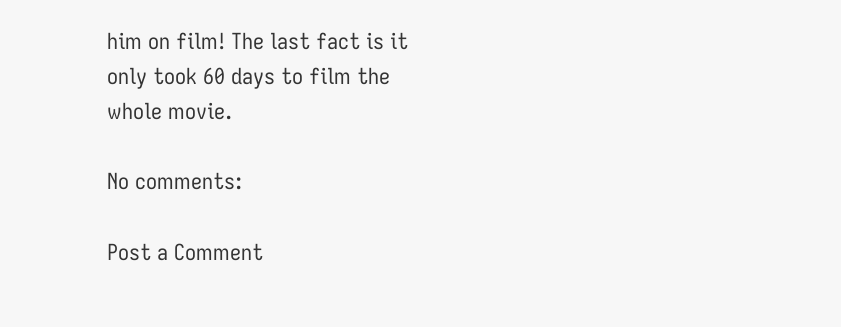him on film! The last fact is it only took 60 days to film the whole movie.

No comments:

Post a Comment